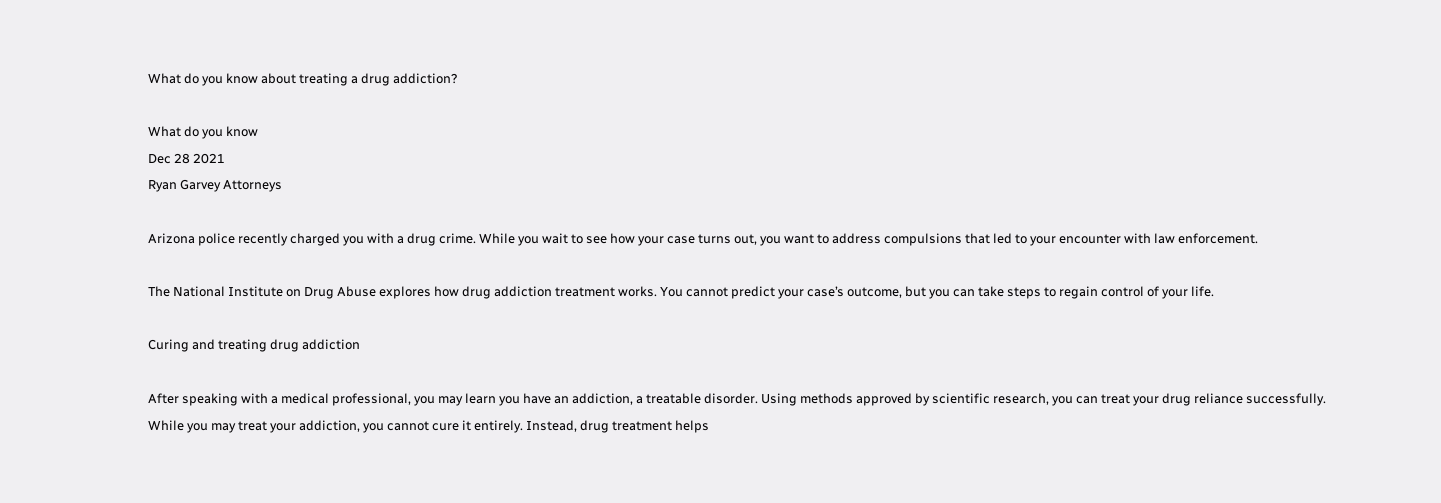What do you know about treating a drug addiction?

What do you know
Dec 28 2021
Ryan Garvey Attorneys

Arizona police recently charged you with a drug crime. While you wait to see how your case turns out, you want to address compulsions that led to your encounter with law enforcement.

The National Institute on Drug Abuse explores how drug addiction treatment works. You cannot predict your case’s outcome, but you can take steps to regain control of your life.

Curing and treating drug addiction

After speaking with a medical professional, you may learn you have an addiction, a treatable disorder. Using methods approved by scientific research, you can treat your drug reliance successfully. While you may treat your addiction, you cannot cure it entirely. Instead, drug treatment helps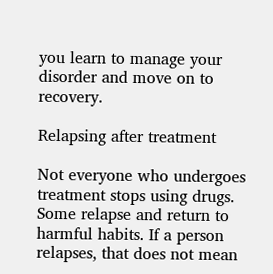you learn to manage your disorder and move on to recovery.

Relapsing after treatment

Not everyone who undergoes treatment stops using drugs. Some relapse and return to harmful habits. If a person relapses, that does not mean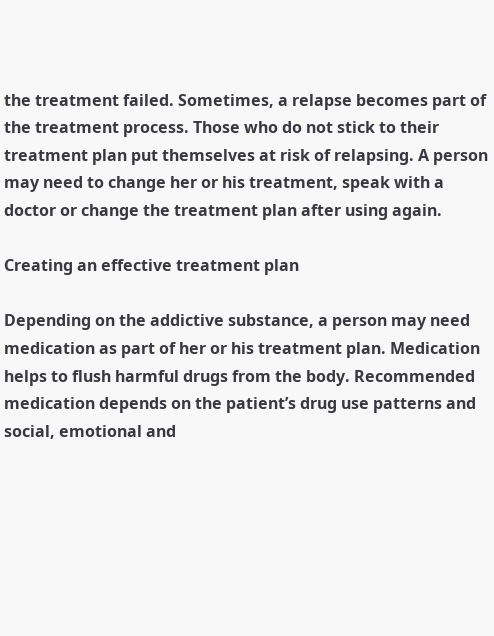the treatment failed. Sometimes, a relapse becomes part of the treatment process. Those who do not stick to their treatment plan put themselves at risk of relapsing. A person may need to change her or his treatment, speak with a doctor or change the treatment plan after using again.

Creating an effective treatment plan

Depending on the addictive substance, a person may need medication as part of her or his treatment plan. Medication helps to flush harmful drugs from the body. Recommended medication depends on the patient’s drug use patterns and social, emotional and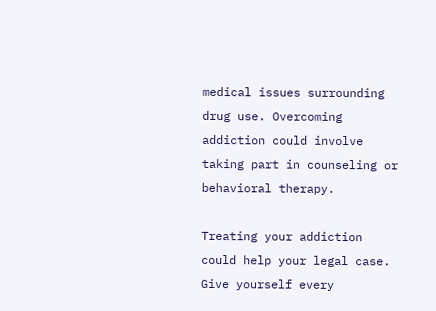medical issues surrounding drug use. Overcoming addiction could involve taking part in counseling or behavioral therapy.

Treating your addiction could help your legal case. Give yourself every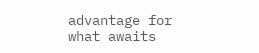advantage for what awaits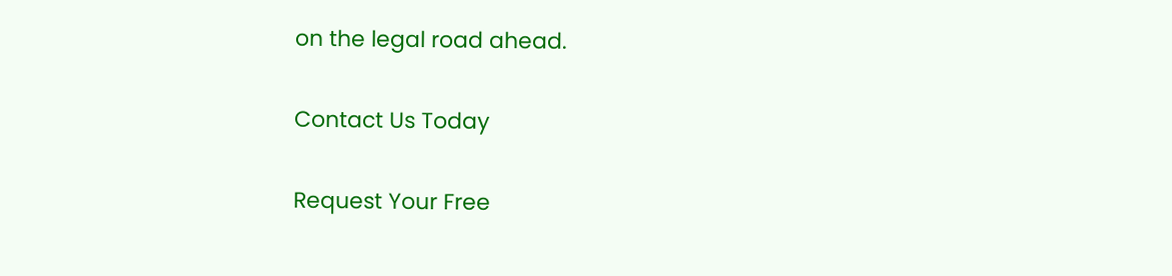on the legal road ahead.

Contact Us Today

Request Your Free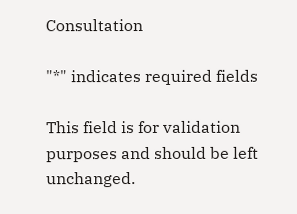Consultation

"*" indicates required fields

This field is for validation purposes and should be left unchanged.